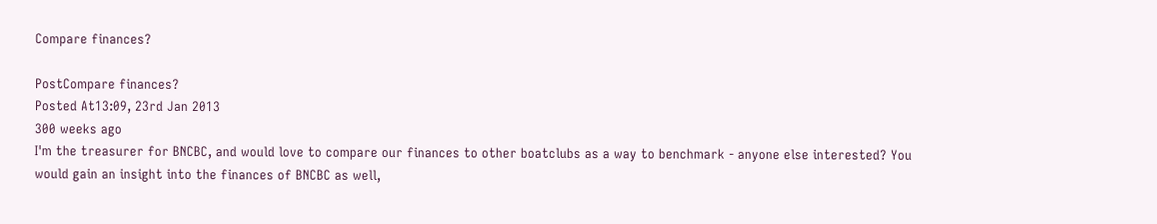Compare finances?

PostCompare finances?
Posted At13:09, 23rd Jan 2013
300 weeks ago
I'm the treasurer for BNCBC, and would love to compare our finances to other boatclubs as a way to benchmark - anyone else interested? You would gain an insight into the finances of BNCBC as well,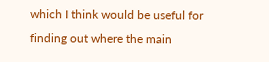which I think would be useful for finding out where the main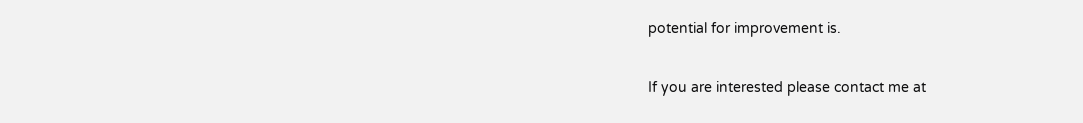potential for improvement is.

If you are interested please contact me at